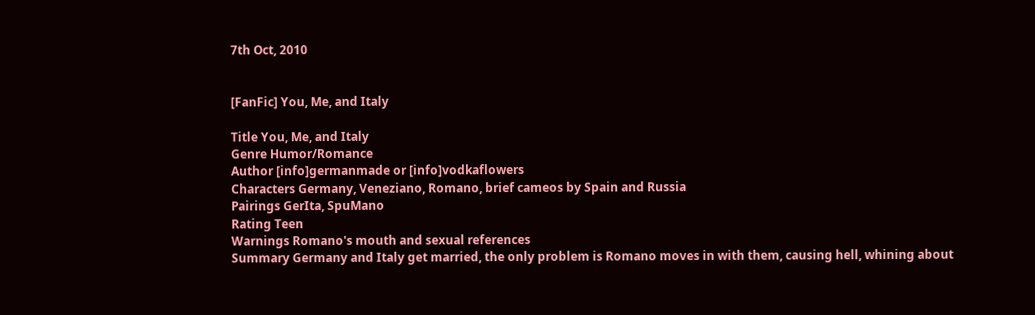7th Oct, 2010


[FanFic] You, Me, and Italy

Title You, Me, and Italy
Genre Humor/Romance
Author [info]germanmade or [info]vodkaflowers
Characters Germany, Veneziano, Romano, brief cameos by Spain and Russia
Pairings GerIta, SpuMano
Rating Teen
Warnings Romano's mouth and sexual references
Summary Germany and Italy get married, the only problem is Romano moves in with them, causing hell, whining about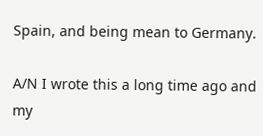Spain, and being mean to Germany.

A/N I wrote this a long time ago and my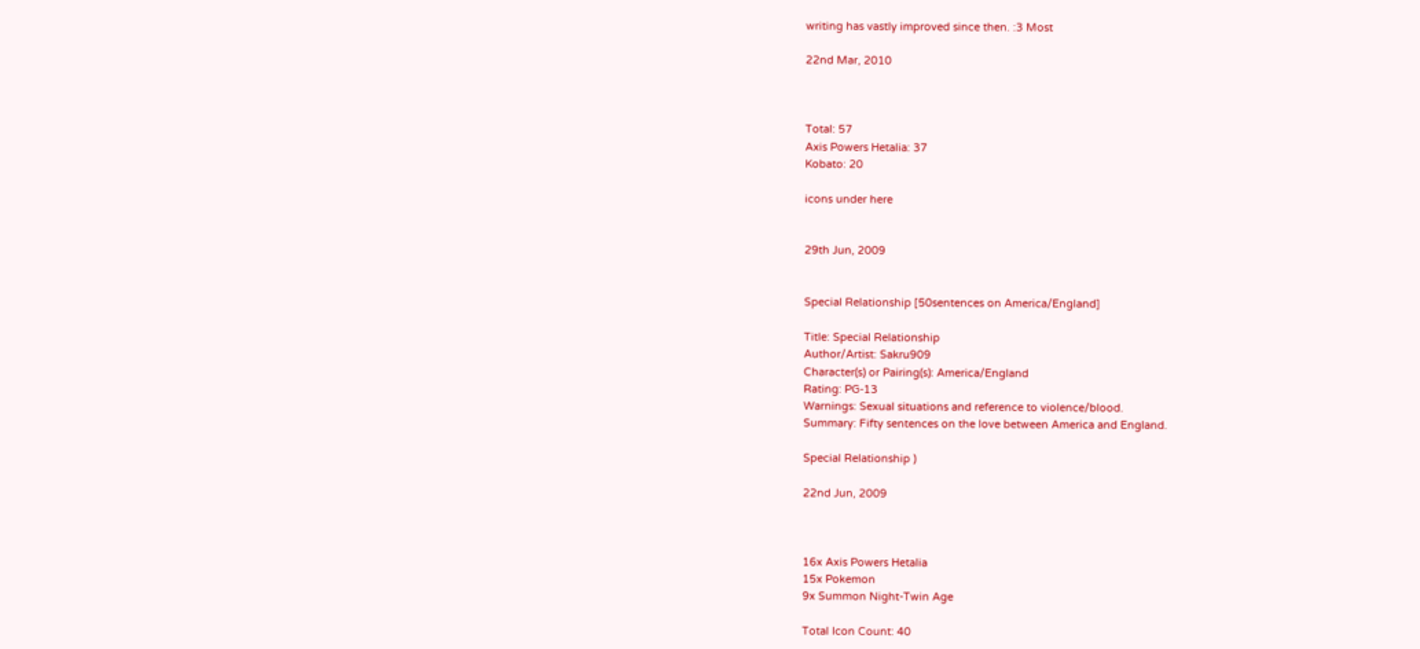writing has vastly improved since then. :3 Most

22nd Mar, 2010



Total: 57
Axis Powers Hetalia: 37
Kobato: 20

icons under here


29th Jun, 2009


Special Relationship [50sentences on America/England]

Title: Special Relationship
Author/Artist: Sakru909
Character(s) or Pairing(s): America/England
Rating: PG-13
Warnings: Sexual situations and reference to violence/blood.
Summary: Fifty sentences on the love between America and England.

Special Relationship )

22nd Jun, 2009



16x Axis Powers Hetalia
15x Pokemon
9x Summon Night-Twin Age

Total Icon Count: 40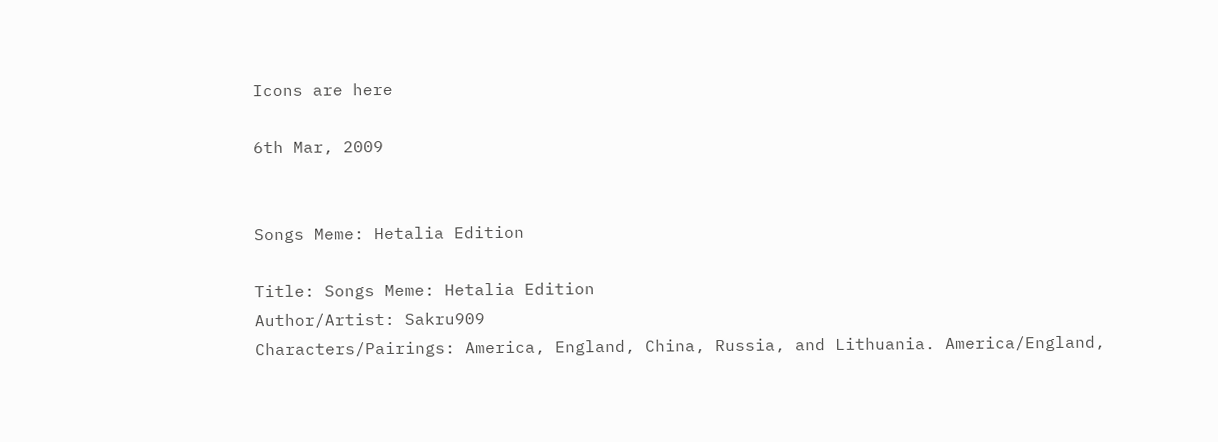Icons are here

6th Mar, 2009


Songs Meme: Hetalia Edition

Title: Songs Meme: Hetalia Edition
Author/Artist: Sakru909
Characters/Pairings: America, England, China, Russia, and Lithuania. America/England,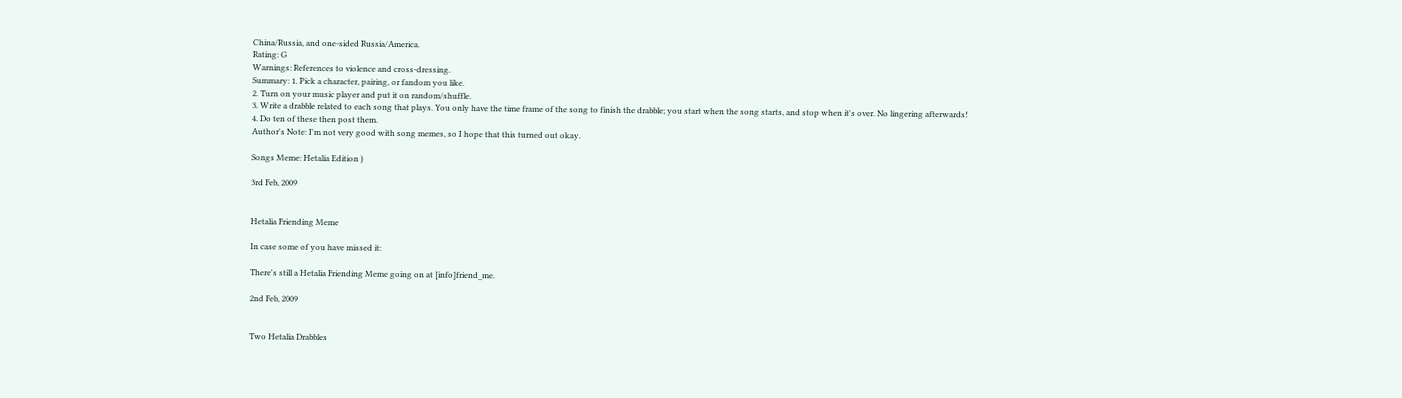China/Russia, and one-sided Russia/America.
Rating: G
Warnings: References to violence and cross-dressing.
Summary: 1. Pick a character, pairing, or fandom you like.
2. Turn on your music player and put it on random/shuffle.
3. Write a drabble related to each song that plays. You only have the time frame of the song to finish the drabble; you start when the song starts, and stop when it's over. No lingering afterwards!
4. Do ten of these then post them.
Author's Note: I'm not very good with song memes, so I hope that this turned out okay.

Songs Meme: Hetalia Edition )

3rd Feb, 2009


Hetalia Friending Meme

In case some of you have missed it:

There's still a Hetalia Friending Meme going on at [info]friend_me.

2nd Feb, 2009


Two Hetalia Drabbles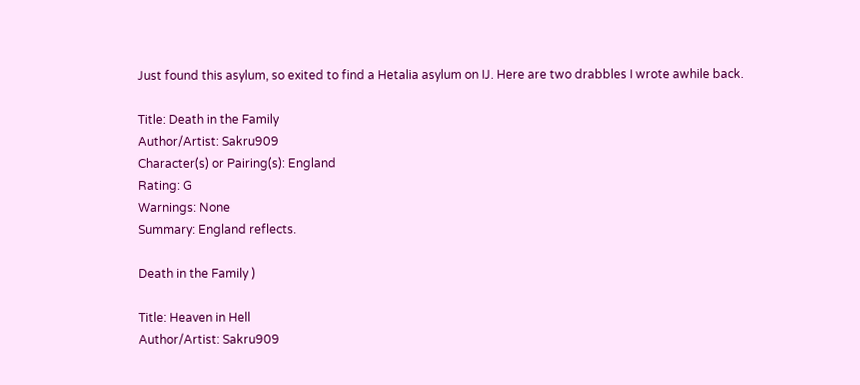Just found this asylum, so exited to find a Hetalia asylum on IJ. Here are two drabbles I wrote awhile back.

Title: Death in the Family
Author/Artist: Sakru909
Character(s) or Pairing(s): England
Rating: G
Warnings: None
Summary: England reflects.

Death in the Family )

Title: Heaven in Hell
Author/Artist: Sakru909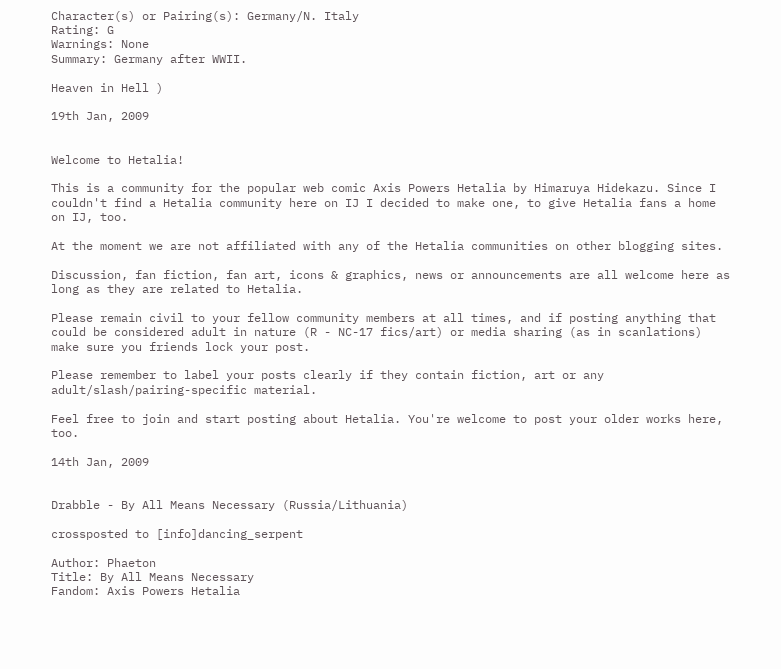Character(s) or Pairing(s): Germany/N. Italy
Rating: G
Warnings: None
Summary: Germany after WWII.

Heaven in Hell )

19th Jan, 2009


Welcome to Hetalia!

This is a community for the popular web comic Axis Powers Hetalia by Himaruya Hidekazu. Since I couldn't find a Hetalia community here on IJ I decided to make one, to give Hetalia fans a home on IJ, too.

At the moment we are not affiliated with any of the Hetalia communities on other blogging sites.

Discussion, fan fiction, fan art, icons & graphics, news or announcements are all welcome here as long as they are related to Hetalia.

Please remain civil to your fellow community members at all times, and if posting anything that could be considered adult in nature (R - NC-17 fics/art) or media sharing (as in scanlations) make sure you friends lock your post.

Please remember to label your posts clearly if they contain fiction, art or any adult/slash/pairing-specific material.

Feel free to join and start posting about Hetalia. You're welcome to post your older works here, too.

14th Jan, 2009


Drabble - By All Means Necessary (Russia/Lithuania)

crossposted to [info]dancing_serpent

Author: Phaeton
Title: By All Means Necessary
Fandom: Axis Powers Hetalia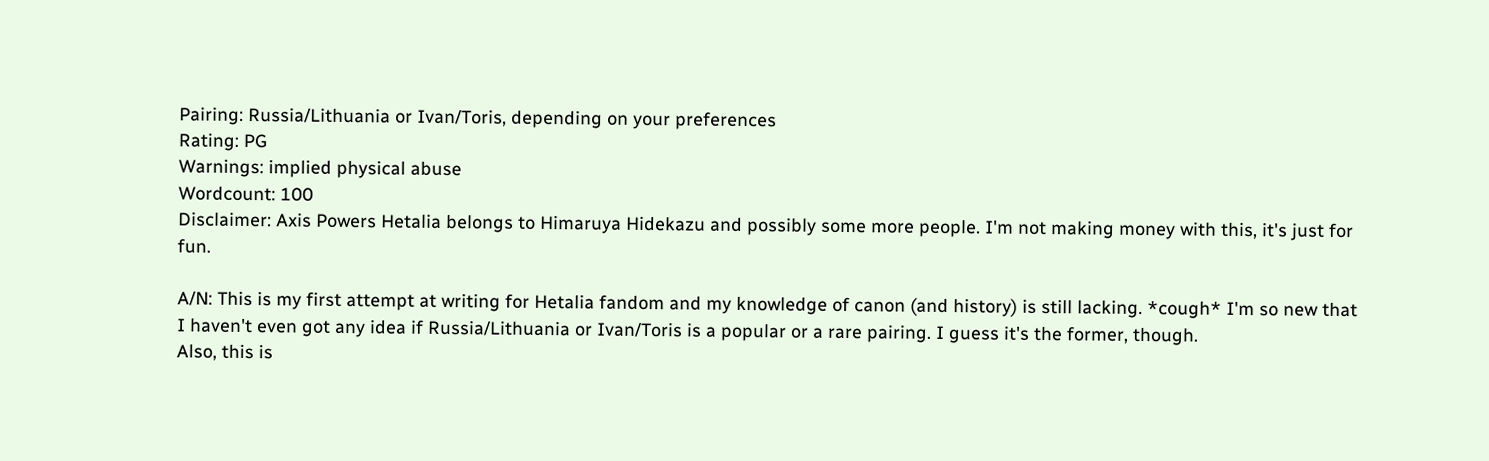Pairing: Russia/Lithuania or Ivan/Toris, depending on your preferences
Rating: PG
Warnings: implied physical abuse
Wordcount: 100
Disclaimer: Axis Powers Hetalia belongs to Himaruya Hidekazu and possibly some more people. I'm not making money with this, it's just for fun.

A/N: This is my first attempt at writing for Hetalia fandom and my knowledge of canon (and history) is still lacking. *cough* I'm so new that I haven't even got any idea if Russia/Lithuania or Ivan/Toris is a popular or a rare pairing. I guess it's the former, though.
Also, this is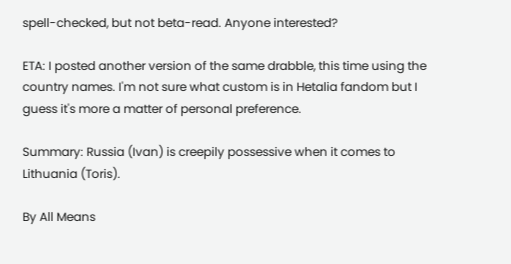spell-checked, but not beta-read. Anyone interested?

ETA: I posted another version of the same drabble, this time using the country names. I'm not sure what custom is in Hetalia fandom but I guess it's more a matter of personal preference.

Summary: Russia (Ivan) is creepily possessive when it comes to Lithuania (Toris).

By All Means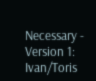Necessary - Version 1: Ivan/Toris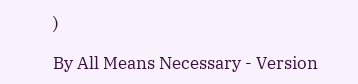)

By All Means Necessary - Version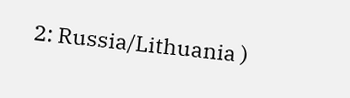2: Russia/Lithuania )